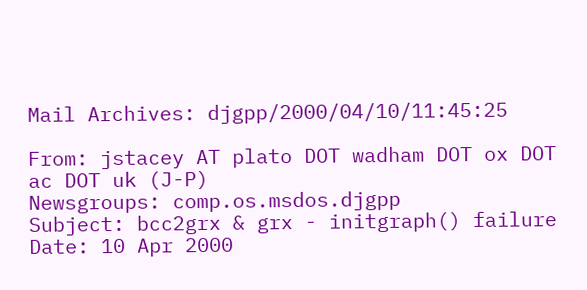Mail Archives: djgpp/2000/04/10/11:45:25

From: jstacey AT plato DOT wadham DOT ox DOT ac DOT uk (J-P)
Newsgroups: comp.os.msdos.djgpp
Subject: bcc2grx & grx - initgraph() failure
Date: 10 Apr 2000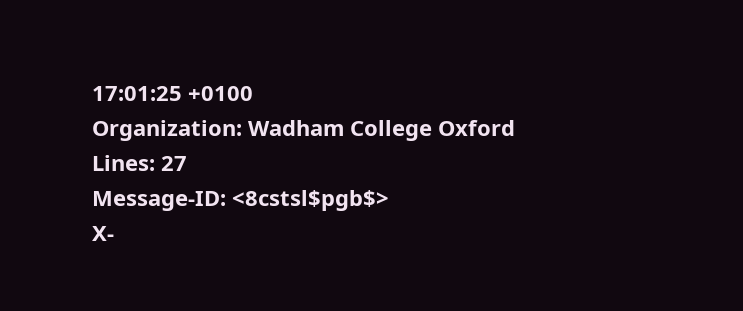17:01:25 +0100
Organization: Wadham College Oxford
Lines: 27
Message-ID: <8cstsl$pgb$>
X-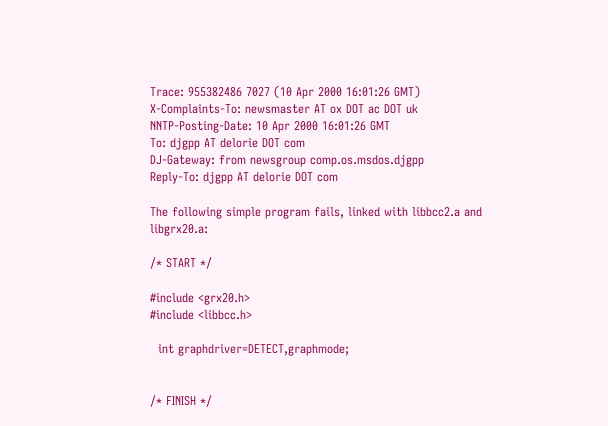Trace: 955382486 7027 (10 Apr 2000 16:01:26 GMT)
X-Complaints-To: newsmaster AT ox DOT ac DOT uk
NNTP-Posting-Date: 10 Apr 2000 16:01:26 GMT
To: djgpp AT delorie DOT com
DJ-Gateway: from newsgroup comp.os.msdos.djgpp
Reply-To: djgpp AT delorie DOT com

The following simple program fails, linked with libbcc2.a and libgrx20.a:

/* START */

#include <grx20.h>
#include <libbcc.h>

  int graphdriver=DETECT,graphmode;


/* FINISH */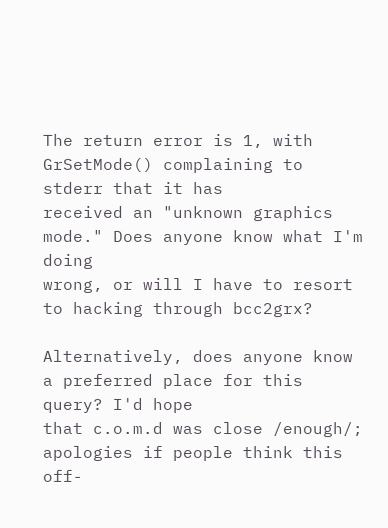The return error is 1, with GrSetMode() complaining to stderr that it has
received an "unknown graphics mode." Does anyone know what I'm doing
wrong, or will I have to resort to hacking through bcc2grx?

Alternatively, does anyone know a preferred place for this query? I'd hope
that c.o.m.d was close /enough/; apologies if people think this off-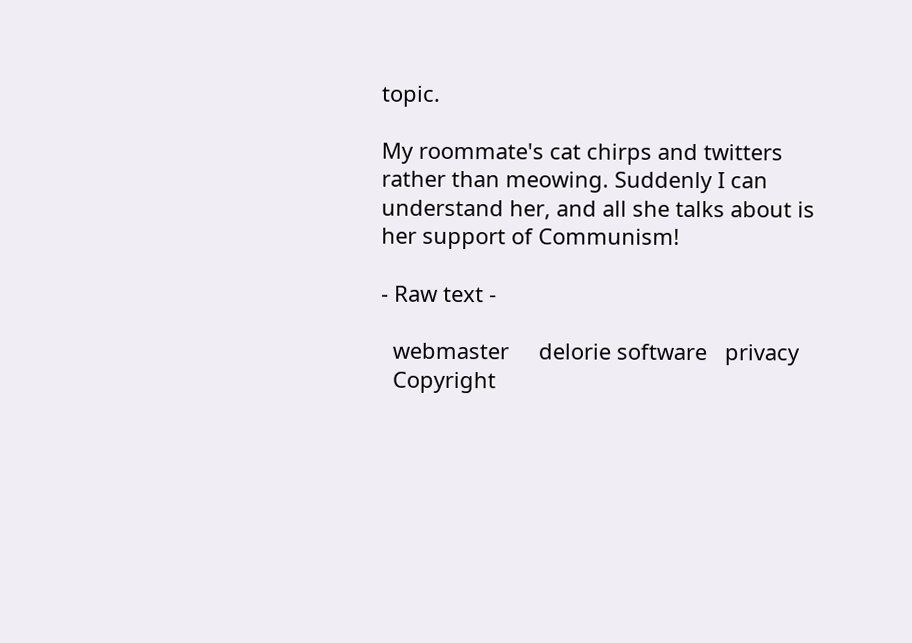topic.

My roommate's cat chirps and twitters rather than meowing. Suddenly I can
understand her, and all she talks about is her support of Communism!

- Raw text -

  webmaster     delorie software   privacy
  Copyright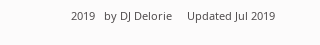2019   by DJ Delorie     Updated Jul 2019